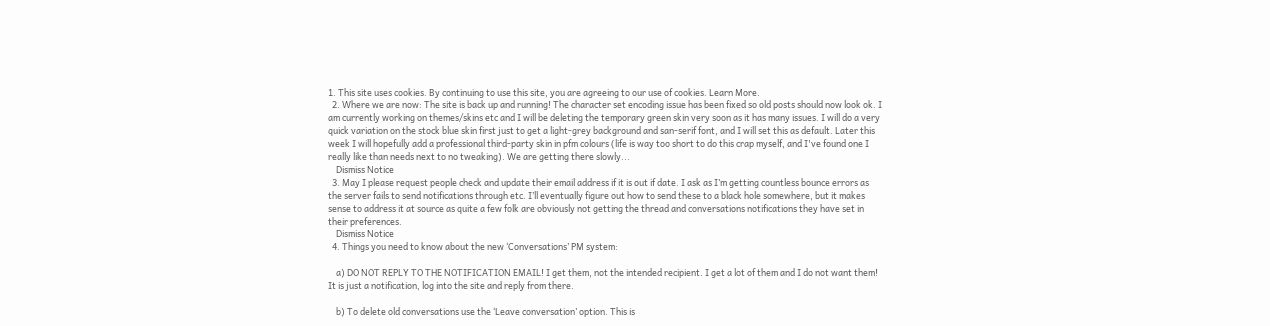1. This site uses cookies. By continuing to use this site, you are agreeing to our use of cookies. Learn More.
  2. Where we are now: The site is back up and running! The character set encoding issue has been fixed so old posts should now look ok. I am currently working on themes/skins etc and I will be deleting the temporary green skin very soon as it has many issues. I will do a very quick variation on the stock blue skin first just to get a light-grey background and san-serif font, and I will set this as default. Later this week I will hopefully add a professional third-party skin in pfm colours (life is way too short to do this crap myself, and I've found one I really like than needs next to no tweaking). We are getting there slowly...
    Dismiss Notice
  3. May I please request people check and update their email address if it is out if date. I ask as I’m getting countless bounce errors as the server fails to send notifications through etc. I’ll eventually figure out how to send these to a black hole somewhere, but it makes sense to address it at source as quite a few folk are obviously not getting the thread and conversations notifications they have set in their preferences.
    Dismiss Notice
  4. Things you need to know about the new ‘Conversations’ PM system:

    a) DO NOT REPLY TO THE NOTIFICATION EMAIL! I get them, not the intended recipient. I get a lot of them and I do not want them! It is just a notification, log into the site and reply from there.

    b) To delete old conversations use the ‘Leave conversation’ option. This is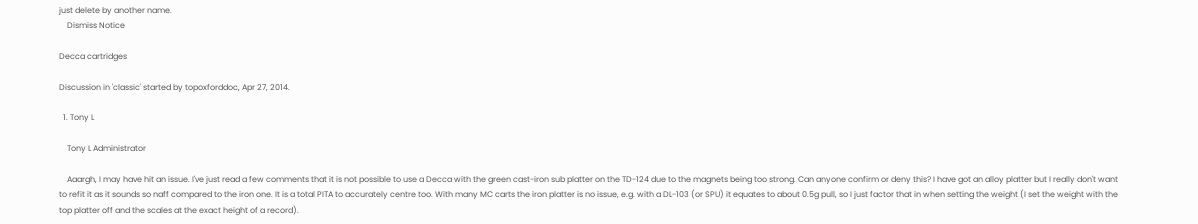just delete by another name.
    Dismiss Notice

Decca cartridges

Discussion in 'classic' started by topoxforddoc, Apr 27, 2014.

  1. Tony L

    Tony L Administrator

    Aaargh, I may have hit an issue. I've just read a few comments that it is not possible to use a Decca with the green cast-iron sub platter on the TD-124 due to the magnets being too strong. Can anyone confirm or deny this? I have got an alloy platter but I really don't want to refit it as it sounds so naff compared to the iron one. It is a total PITA to accurately centre too. With many MC carts the iron platter is no issue, e.g. with a DL-103 (or SPU) it equates to about 0.5g pull, so I just factor that in when setting the weight (I set the weight with the top platter off and the scales at the exact height of a record).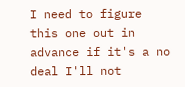I need to figure this one out in advance if it's a no deal I'll not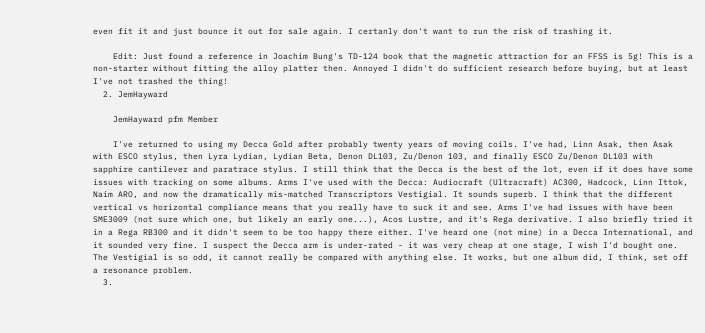even fit it and just bounce it out for sale again. I certanly don't want to run the risk of trashing it.

    Edit: Just found a reference in Joachim Bung's TD-124 book that the magnetic attraction for an FFSS is 5g! This is a non-starter without fitting the alloy platter then. Annoyed I didn't do sufficient research before buying, but at least I've not trashed the thing!
  2. JemHayward

    JemHayward pfm Member

    I've returned to using my Decca Gold after probably twenty years of moving coils. I've had, Linn Asak, then Asak with ESCO stylus, then Lyra Lydian, Lydian Beta, Denon DL103, Zu/Denon 103, and finally ESCO Zu/Denon DL103 with sapphire cantilever and paratrace stylus. I still think that the Decca is the best of the lot, even if it does have some issues with tracking on some albums. Arms I've used with the Decca: Audiocraft (Ultracraft) AC300, Hadcock, Linn Ittok, Naim ARO, and now the dramatically mis-matched Transcriptors Vestigial. It sounds superb. I think that the different vertical vs horizontal compliance means that you really have to suck it and see. Arms I've had issues with have been SME3009 (not sure which one, but likely an early one...), Acos Lustre, and it's Rega derivative. I also briefly tried it in a Rega RB300 and it didn't seem to be too happy there either. I've heard one (not mine) in a Decca International, and it sounded very fine. I suspect the Decca arm is under-rated - it was very cheap at one stage, I wish I'd bought one. The Vestigial is so odd, it cannot really be compared with anything else. It works, but one album did, I think, set off a resonance problem.
  3.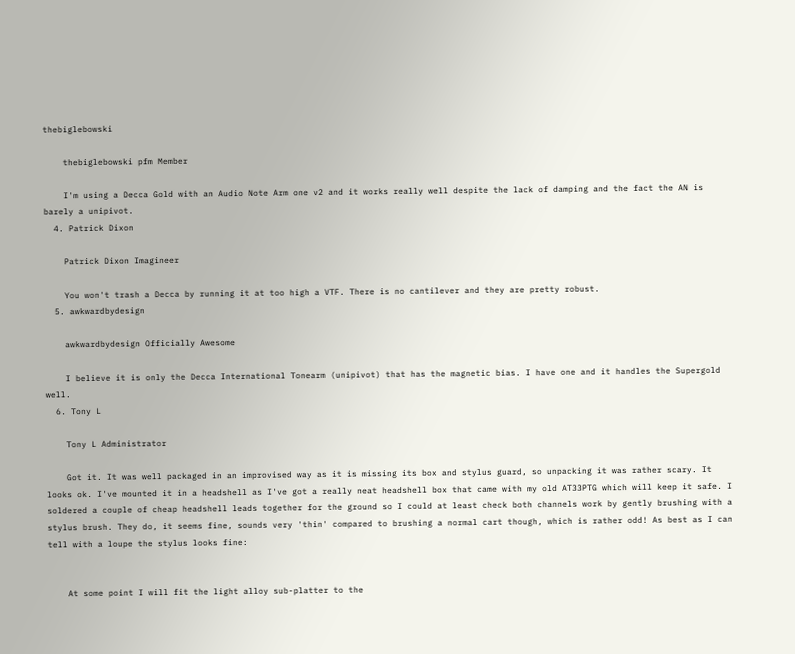thebiglebowski

    thebiglebowski pfm Member

    I'm using a Decca Gold with an Audio Note Arm one v2 and it works really well despite the lack of damping and the fact the AN is barely a unipivot.
  4. Patrick Dixon

    Patrick Dixon Imagineer

    You won't trash a Decca by running it at too high a VTF. There is no cantilever and they are pretty robust.
  5. awkwardbydesign

    awkwardbydesign Officially Awesome

    I believe it is only the Decca International Tonearm (unipivot) that has the magnetic bias. I have one and it handles the Supergold well.
  6. Tony L

    Tony L Administrator

    Got it. It was well packaged in an improvised way as it is missing its box and stylus guard, so unpacking it was rather scary. It looks ok. I've mounted it in a headshell as I've got a really neat headshell box that came with my old AT33PTG which will keep it safe. I soldered a couple of cheap headshell leads together for the ground so I could at least check both channels work by gently brushing with a stylus brush. They do, it seems fine, sounds very 'thin' compared to brushing a normal cart though, which is rather odd! As best as I can tell with a loupe the stylus looks fine:


    At some point I will fit the light alloy sub-platter to the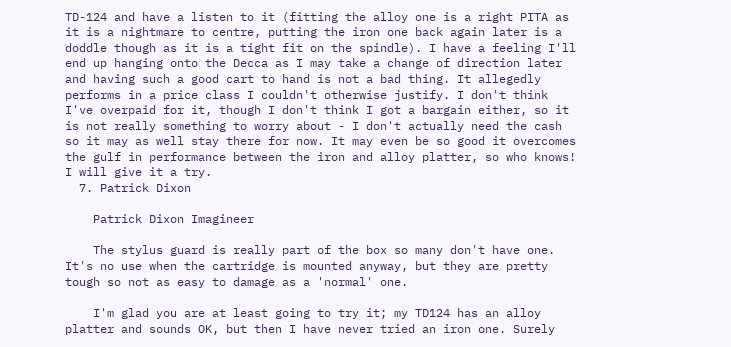TD-124 and have a listen to it (fitting the alloy one is a right PITA as it is a nightmare to centre, putting the iron one back again later is a doddle though as it is a tight fit on the spindle). I have a feeling I'll end up hanging onto the Decca as I may take a change of direction later and having such a good cart to hand is not a bad thing. It allegedly performs in a price class I couldn't otherwise justify. I don't think I've overpaid for it, though I don't think I got a bargain either, so it is not really something to worry about - I don't actually need the cash so it may as well stay there for now. It may even be so good it overcomes the gulf in performance between the iron and alloy platter, so who knows! I will give it a try.
  7. Patrick Dixon

    Patrick Dixon Imagineer

    The stylus guard is really part of the box so many don't have one. It's no use when the cartridge is mounted anyway, but they are pretty tough so not as easy to damage as a 'normal' one.

    I'm glad you are at least going to try it; my TD124 has an alloy platter and sounds OK, but then I have never tried an iron one. Surely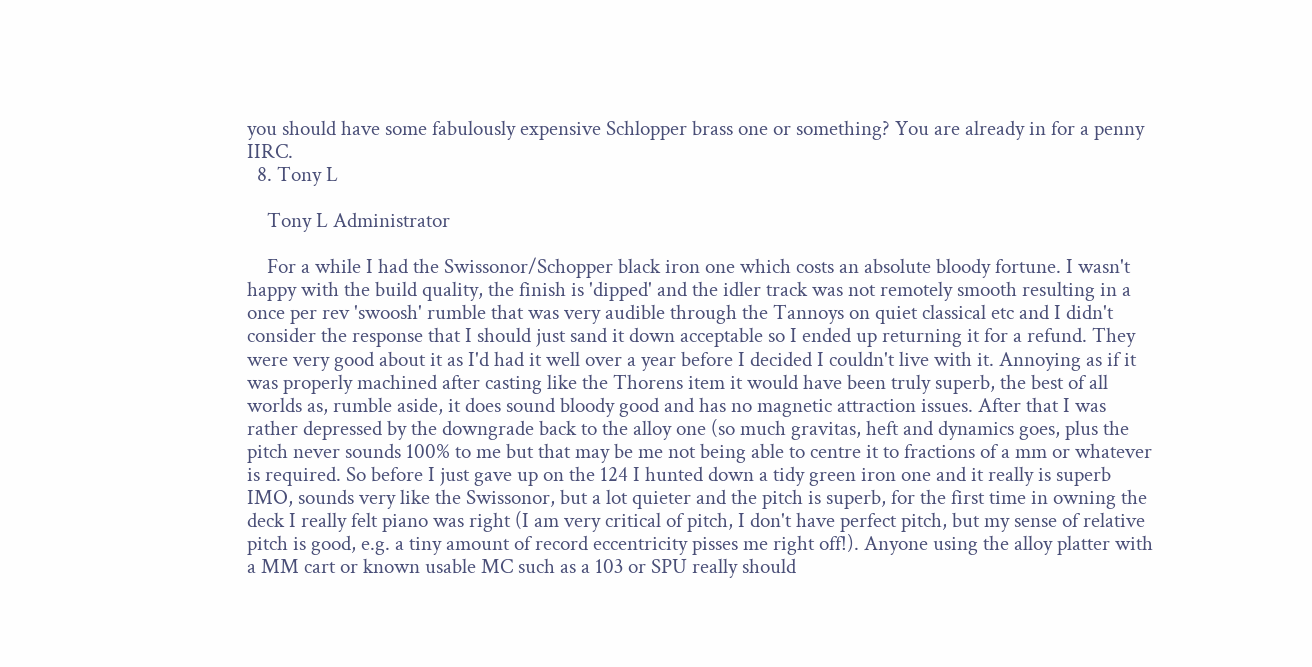you should have some fabulously expensive Schlopper brass one or something? You are already in for a penny IIRC.
  8. Tony L

    Tony L Administrator

    For a while I had the Swissonor/Schopper black iron one which costs an absolute bloody fortune. I wasn't happy with the build quality, the finish is 'dipped' and the idler track was not remotely smooth resulting in a once per rev 'swoosh' rumble that was very audible through the Tannoys on quiet classical etc and I didn't consider the response that I should just sand it down acceptable so I ended up returning it for a refund. They were very good about it as I'd had it well over a year before I decided I couldn't live with it. Annoying as if it was properly machined after casting like the Thorens item it would have been truly superb, the best of all worlds as, rumble aside, it does sound bloody good and has no magnetic attraction issues. After that I was rather depressed by the downgrade back to the alloy one (so much gravitas, heft and dynamics goes, plus the pitch never sounds 100% to me but that may be me not being able to centre it to fractions of a mm or whatever is required. So before I just gave up on the 124 I hunted down a tidy green iron one and it really is superb IMO, sounds very like the Swissonor, but a lot quieter and the pitch is superb, for the first time in owning the deck I really felt piano was right (I am very critical of pitch, I don't have perfect pitch, but my sense of relative pitch is good, e.g. a tiny amount of record eccentricity pisses me right off!). Anyone using the alloy platter with a MM cart or known usable MC such as a 103 or SPU really should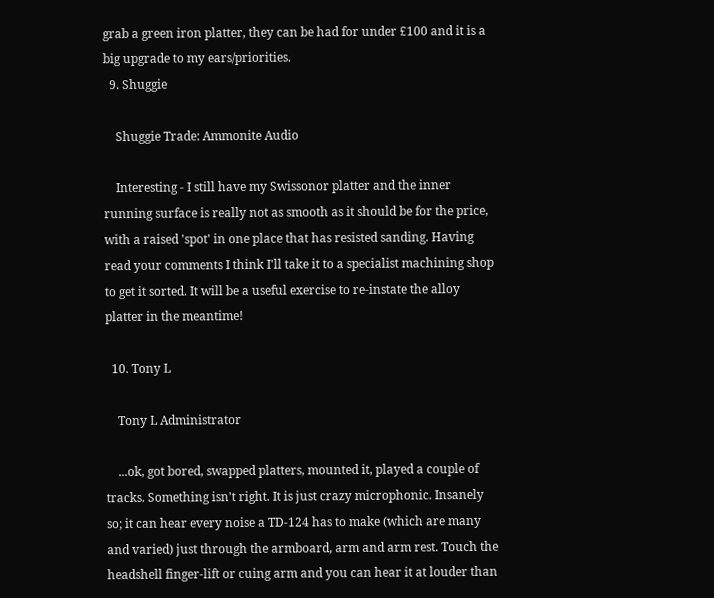grab a green iron platter, they can be had for under £100 and it is a big upgrade to my ears/priorities.
  9. Shuggie

    Shuggie Trade: Ammonite Audio

    Interesting - I still have my Swissonor platter and the inner running surface is really not as smooth as it should be for the price, with a raised 'spot' in one place that has resisted sanding. Having read your comments I think I'll take it to a specialist machining shop to get it sorted. It will be a useful exercise to re-instate the alloy platter in the meantime!

  10. Tony L

    Tony L Administrator

    ...ok, got bored, swapped platters, mounted it, played a couple of tracks. Something isn't right. It is just crazy microphonic. Insanely so; it can hear every noise a TD-124 has to make (which are many and varied) just through the armboard, arm and arm rest. Touch the headshell finger-lift or cuing arm and you can hear it at louder than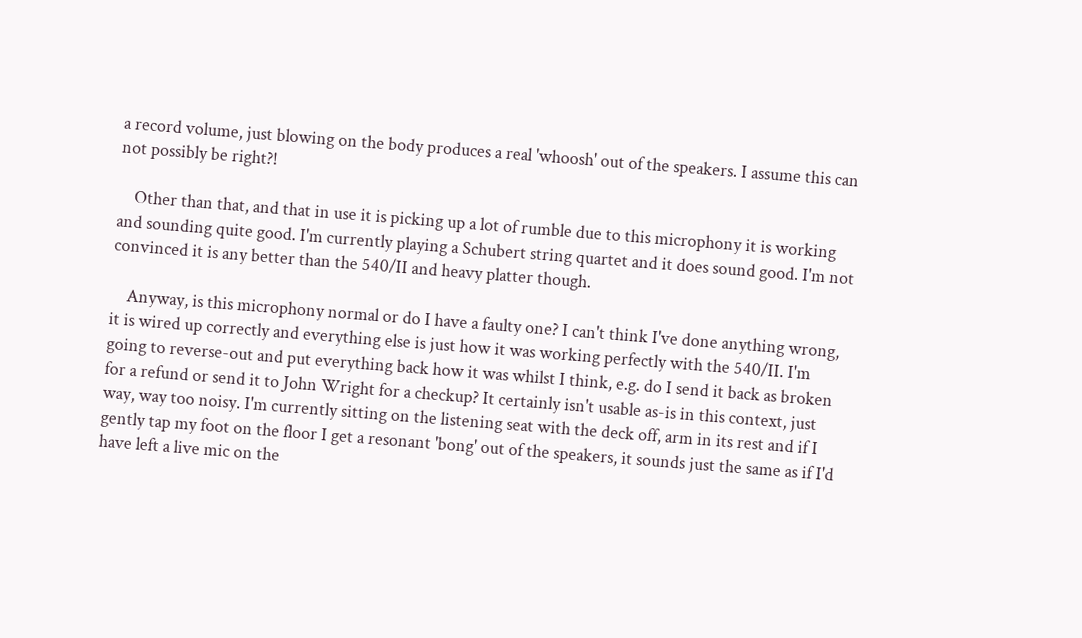a record volume, just blowing on the body produces a real 'whoosh' out of the speakers. I assume this can not possibly be right?!

    Other than that, and that in use it is picking up a lot of rumble due to this microphony it is working and sounding quite good. I'm currently playing a Schubert string quartet and it does sound good. I'm not convinced it is any better than the 540/II and heavy platter though.

    Anyway, is this microphony normal or do I have a faulty one? I can't think I've done anything wrong, it is wired up correctly and everything else is just how it was working perfectly with the 540/II. I'm going to reverse-out and put everything back how it was whilst I think, e.g. do I send it back as broken for a refund or send it to John Wright for a checkup? It certainly isn't usable as-is in this context, just way, way too noisy. I'm currently sitting on the listening seat with the deck off, arm in its rest and if I gently tap my foot on the floor I get a resonant 'bong' out of the speakers, it sounds just the same as if I'd have left a live mic on the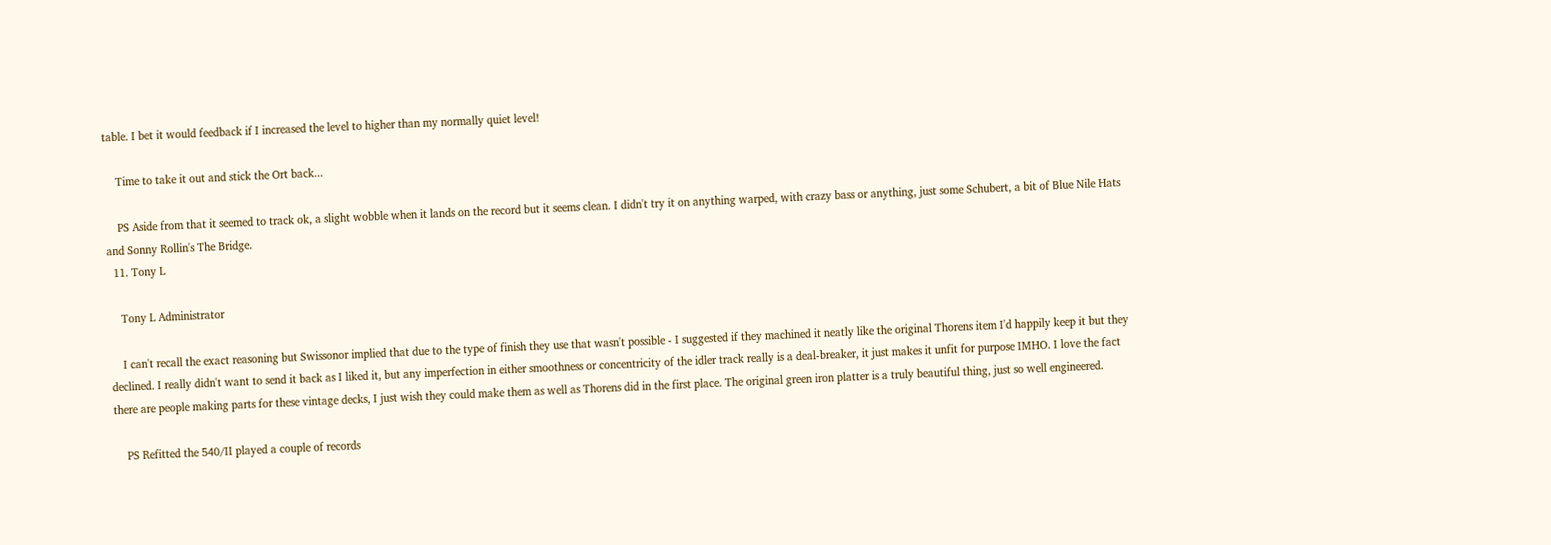table. I bet it would feedback if I increased the level to higher than my normally quiet level!

    Time to take it out and stick the Ort back...

    PS Aside from that it seemed to track ok, a slight wobble when it lands on the record but it seems clean. I didn't try it on anything warped, with crazy bass or anything, just some Schubert, a bit of Blue Nile Hats and Sonny Rollin's The Bridge.
  11. Tony L

    Tony L Administrator

    I can't recall the exact reasoning but Swissonor implied that due to the type of finish they use that wasn't possible - I suggested if they machined it neatly like the original Thorens item I'd happily keep it but they declined. I really didn't want to send it back as I liked it, but any imperfection in either smoothness or concentricity of the idler track really is a deal-breaker, it just makes it unfit for purpose IMHO. I love the fact there are people making parts for these vintage decks, I just wish they could make them as well as Thorens did in the first place. The original green iron platter is a truly beautiful thing, just so well engineered.

    PS Refitted the 540/II played a couple of records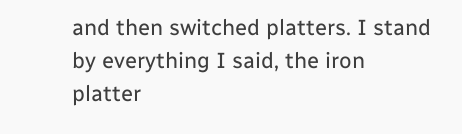and then switched platters. I stand by everything I said, the iron platter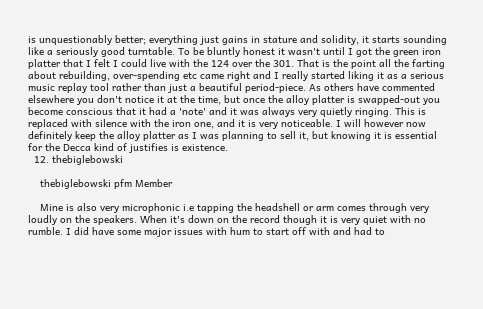is unquestionably better; everything just gains in stature and solidity, it starts sounding like a seriously good turntable. To be bluntly honest it wasn't until I got the green iron platter that I felt I could live with the 124 over the 301. That is the point all the farting about rebuilding, over-spending etc came right and I really started liking it as a serious music replay tool rather than just a beautiful period-piece. As others have commented elsewhere you don't notice it at the time, but once the alloy platter is swapped-out you become conscious that it had a 'note' and it was always very quietly ringing. This is replaced with silence with the iron one, and it is very noticeable. I will however now definitely keep the alloy platter as I was planning to sell it, but knowing it is essential for the Decca kind of justifies is existence.
  12. thebiglebowski

    thebiglebowski pfm Member

    Mine is also very microphonic i.e tapping the headshell or arm comes through very loudly on the speakers. When it's down on the record though it is very quiet with no rumble. I did have some major issues with hum to start off with and had to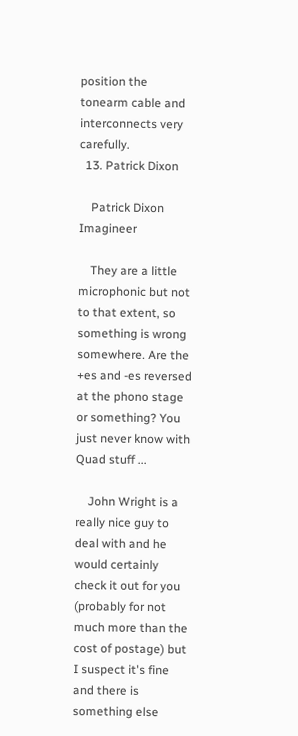position the tonearm cable and interconnects very carefully.
  13. Patrick Dixon

    Patrick Dixon Imagineer

    They are a little microphonic but not to that extent, so something is wrong somewhere. Are the +es and -es reversed at the phono stage or something? You just never know with Quad stuff ...

    John Wright is a really nice guy to deal with and he would certainly check it out for you (probably for not much more than the cost of postage) but I suspect it's fine and there is something else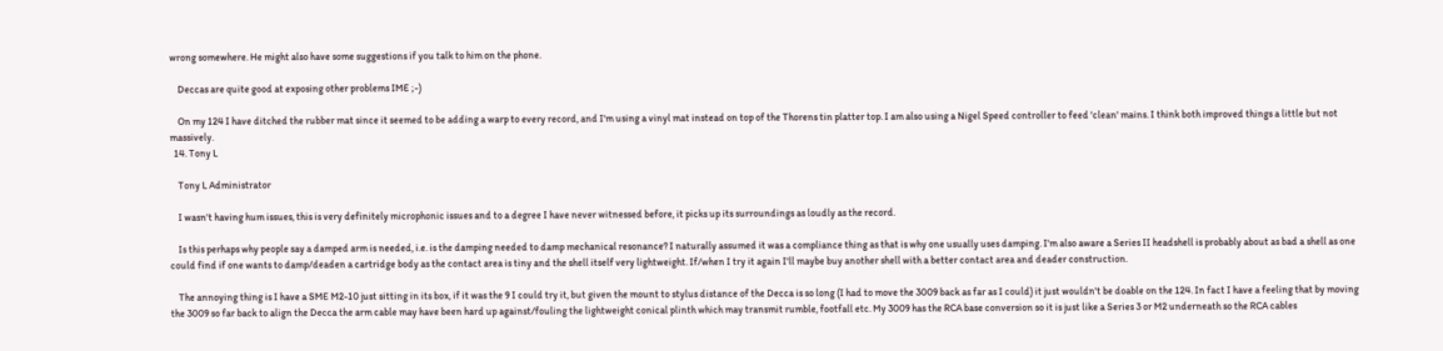wrong somewhere. He might also have some suggestions if you talk to him on the phone.

    Deccas are quite good at exposing other problems IME ;-)

    On my 124 I have ditched the rubber mat since it seemed to be adding a warp to every record, and I'm using a vinyl mat instead on top of the Thorens tin platter top. I am also using a Nigel Speed controller to feed 'clean' mains. I think both improved things a little but not massively.
  14. Tony L

    Tony L Administrator

    I wasn't having hum issues, this is very definitely microphonic issues and to a degree I have never witnessed before, it picks up its surroundings as loudly as the record.

    Is this perhaps why people say a damped arm is needed, i.e. is the damping needed to damp mechanical resonance? I naturally assumed it was a compliance thing as that is why one usually uses damping. I'm also aware a Series II headshell is probably about as bad a shell as one could find if one wants to damp/deaden a cartridge body as the contact area is tiny and the shell itself very lightweight. If/when I try it again I'll maybe buy another shell with a better contact area and deader construction.

    The annoying thing is I have a SME M2-10 just sitting in its box, if it was the 9 I could try it, but given the mount to stylus distance of the Decca is so long (I had to move the 3009 back as far as I could) it just wouldn't be doable on the 124. In fact I have a feeling that by moving the 3009 so far back to align the Decca the arm cable may have been hard up against/fouling the lightweight conical plinth which may transmit rumble, footfall etc. My 3009 has the RCA base conversion so it is just like a Series 3 or M2 underneath so the RCA cables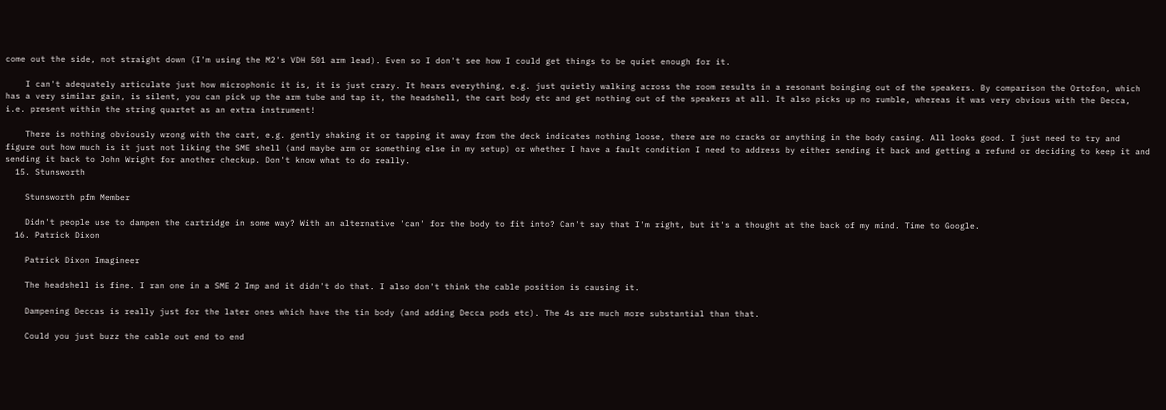come out the side, not straight down (I'm using the M2's VDH 501 arm lead). Even so I don't see how I could get things to be quiet enough for it.

    I can't adequately articulate just how microphonic it is, it is just crazy. It hears everything, e.g. just quietly walking across the room results in a resonant boinging out of the speakers. By comparison the Ortofon, which has a very similar gain, is silent, you can pick up the arm tube and tap it, the headshell, the cart body etc and get nothing out of the speakers at all. It also picks up no rumble, whereas it was very obvious with the Decca, i.e. present within the string quartet as an extra instrument!

    There is nothing obviously wrong with the cart, e.g. gently shaking it or tapping it away from the deck indicates nothing loose, there are no cracks or anything in the body casing. All looks good. I just need to try and figure out how much is it just not liking the SME shell (and maybe arm or something else in my setup) or whether I have a fault condition I need to address by either sending it back and getting a refund or deciding to keep it and sending it back to John Wright for another checkup. Don't know what to do really.
  15. Stunsworth

    Stunsworth pfm Member

    Didn't people use to dampen the cartridge in some way? With an alternative 'can' for the body to fit into? Can't say that I'm right, but it's a thought at the back of my mind. Time to Google.
  16. Patrick Dixon

    Patrick Dixon Imagineer

    The headshell is fine. I ran one in a SME 2 Imp and it didn't do that. I also don't think the cable position is causing it.

    Dampening Deccas is really just for the later ones which have the tin body (and adding Decca pods etc). The 4s are much more substantial than that.

    Could you just buzz the cable out end to end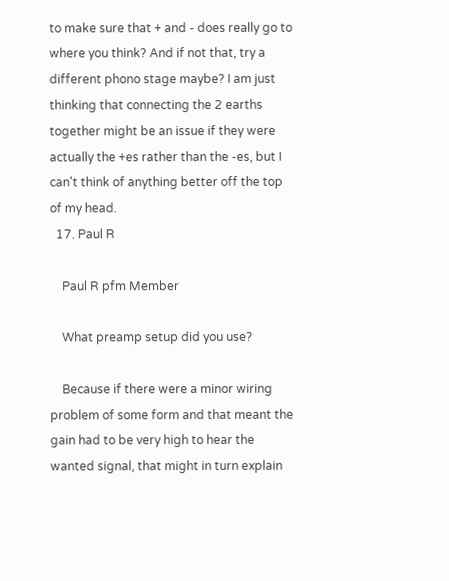to make sure that + and - does really go to where you think? And if not that, try a different phono stage maybe? I am just thinking that connecting the 2 earths together might be an issue if they were actually the +es rather than the -es, but I can't think of anything better off the top of my head.
  17. Paul R

    Paul R pfm Member

    What preamp setup did you use?

    Because if there were a minor wiring problem of some form and that meant the gain had to be very high to hear the wanted signal, that might in turn explain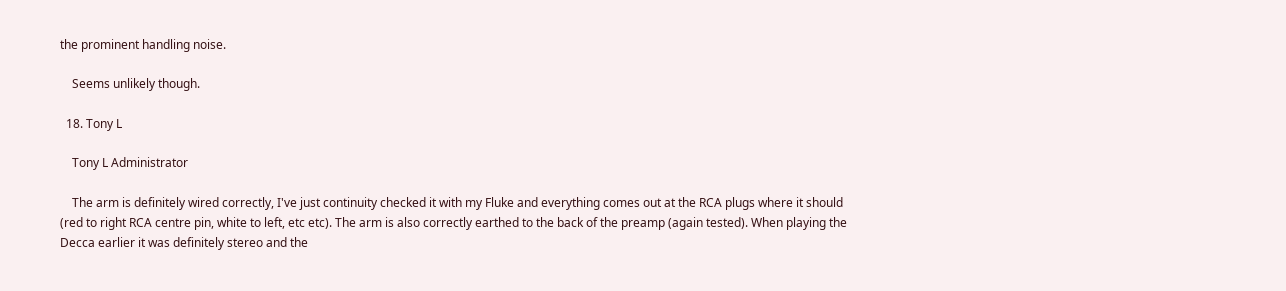the prominent handling noise.

    Seems unlikely though.

  18. Tony L

    Tony L Administrator

    The arm is definitely wired correctly, I've just continuity checked it with my Fluke and everything comes out at the RCA plugs where it should (red to right RCA centre pin, white to left, etc etc). The arm is also correctly earthed to the back of the preamp (again tested). When playing the Decca earlier it was definitely stereo and the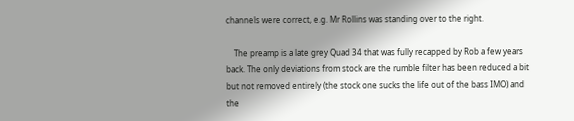channels were correct, e.g. Mr Rollins was standing over to the right.

    The preamp is a late grey Quad 34 that was fully recapped by Rob a few years back. The only deviations from stock are the rumble filter has been reduced a bit but not removed entirely (the stock one sucks the life out of the bass IMO) and the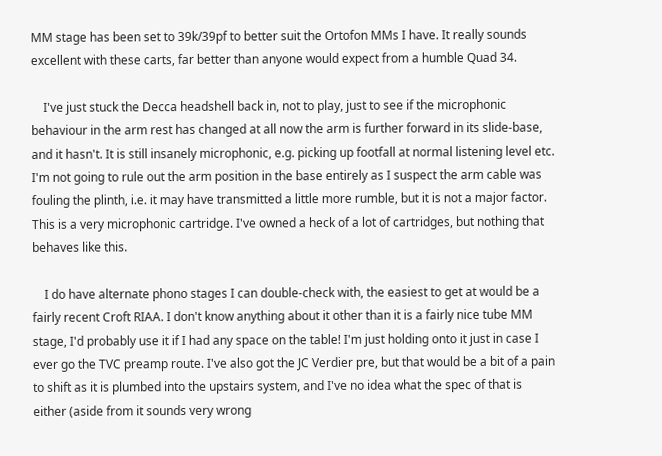MM stage has been set to 39k/39pf to better suit the Ortofon MMs I have. It really sounds excellent with these carts, far better than anyone would expect from a humble Quad 34.

    I've just stuck the Decca headshell back in, not to play, just to see if the microphonic behaviour in the arm rest has changed at all now the arm is further forward in its slide-base, and it hasn't. It is still insanely microphonic, e.g. picking up footfall at normal listening level etc. I'm not going to rule out the arm position in the base entirely as I suspect the arm cable was fouling the plinth, i.e. it may have transmitted a little more rumble, but it is not a major factor. This is a very microphonic cartridge. I've owned a heck of a lot of cartridges, but nothing that behaves like this.

    I do have alternate phono stages I can double-check with, the easiest to get at would be a fairly recent Croft RIAA. I don't know anything about it other than it is a fairly nice tube MM stage, I'd probably use it if I had any space on the table! I'm just holding onto it just in case I ever go the TVC preamp route. I've also got the JC Verdier pre, but that would be a bit of a pain to shift as it is plumbed into the upstairs system, and I've no idea what the spec of that is either (aside from it sounds very wrong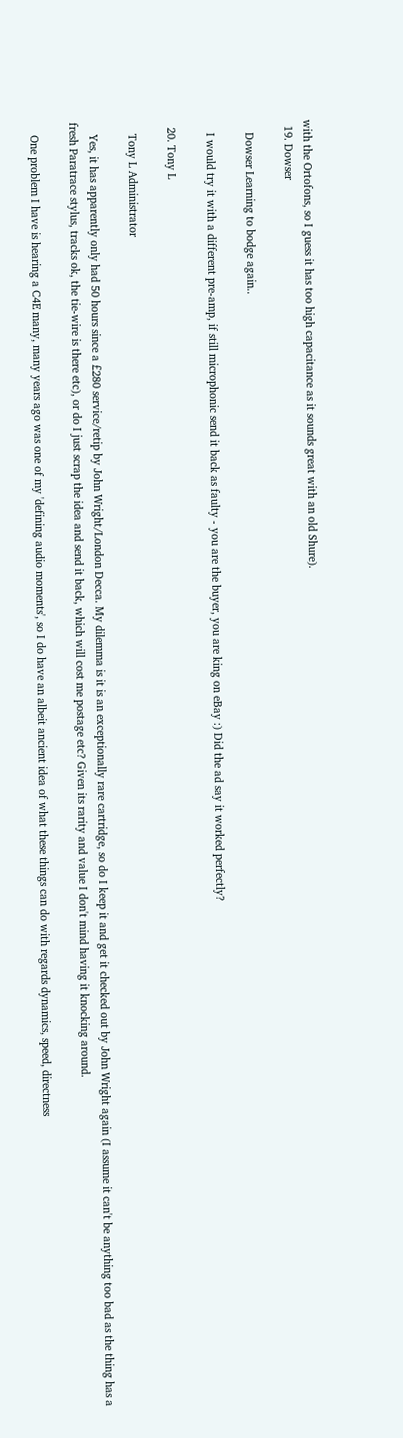with the Ortofons, so I guess it has too high capacitance as it sounds great with an old Shure).
  19. Dowser

    Dowser Learning to bodge again..

    I would try it with a different pre-amp, if still microphonic send it back as faulty - you are the buyer, you are king on eBay :) Did the ad say it worked perfectly?

  20. Tony L

    Tony L Administrator

    Yes, it has apparently only had 50 hours since a £280 service/retip by John Wright/London Decca. My dilemma is it is an exceptionally rare cartridge, so do I keep it and get it checked out by John Wright again (I assume it can't be anything too bad as the thing has a fresh Paratrace stylus, tracks ok, the tie-wire is there etc), or do I just scrap the idea and send it back, which will cost me postage etc? Given its rarity and value I don't mind having it knocking around.

    One problem I have is hearing a C4E many, many years ago was one of my 'defining audio moments', so I do have an albeit ancient idea of what these things can do with regards dynamics, speed, directness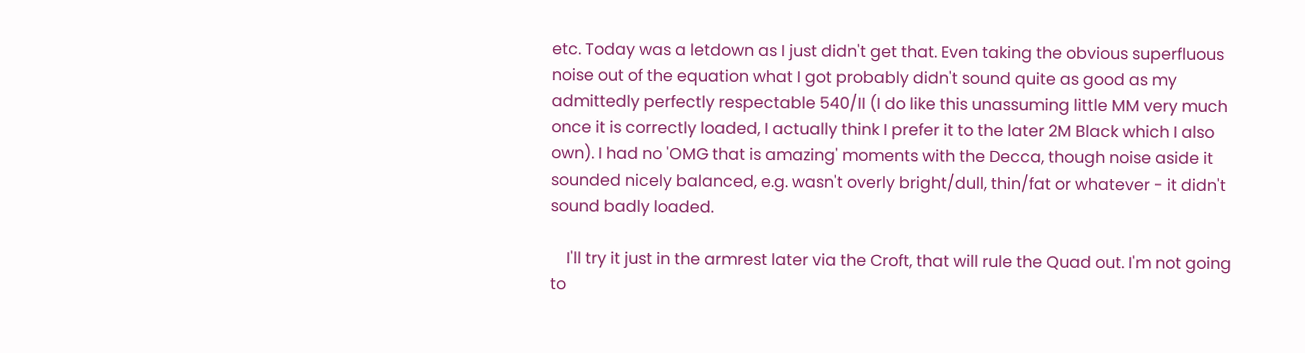etc. Today was a letdown as I just didn't get that. Even taking the obvious superfluous noise out of the equation what I got probably didn't sound quite as good as my admittedly perfectly respectable 540/II (I do like this unassuming little MM very much once it is correctly loaded, I actually think I prefer it to the later 2M Black which I also own). I had no 'OMG that is amazing' moments with the Decca, though noise aside it sounded nicely balanced, e.g. wasn't overly bright/dull, thin/fat or whatever - it didn't sound badly loaded.

    I'll try it just in the armrest later via the Croft, that will rule the Quad out. I'm not going to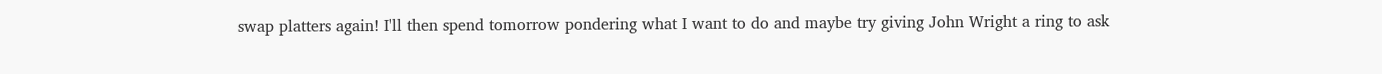swap platters again! I'll then spend tomorrow pondering what I want to do and maybe try giving John Wright a ring to ask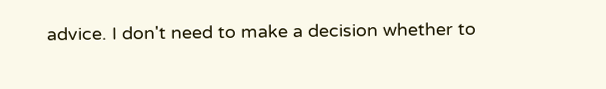advice. I don't need to make a decision whether to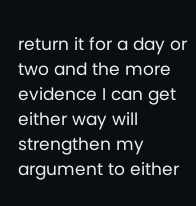return it for a day or two and the more evidence I can get either way will strengthen my argument to either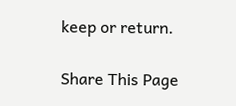keep or return.

Share This Page